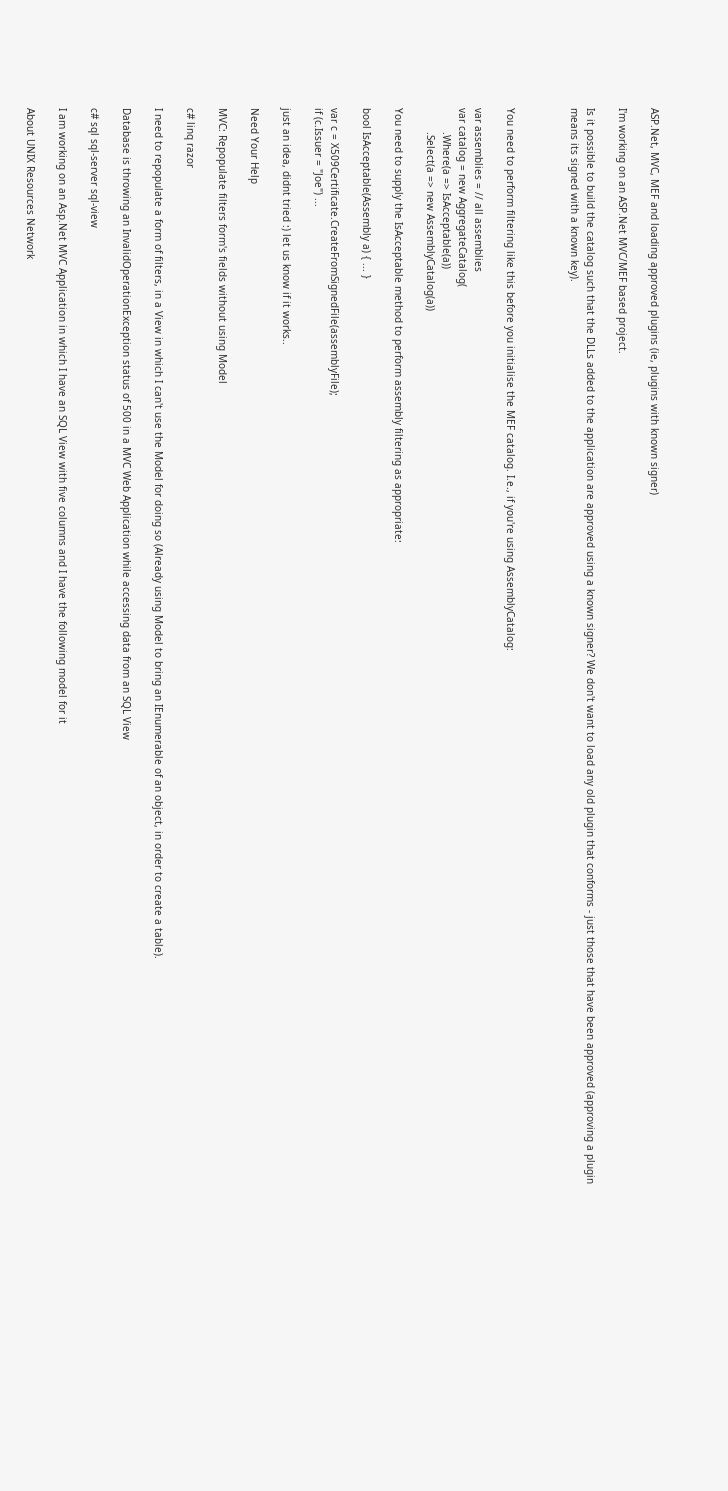ASP.Net, MVC, MEF and loading approved plugins (ie, plugins with known signer)

I'm working on an ASP.Net MVC/MEF based project.

Is it possible to build the catalog such that the DLLs added to the application are approved using a known signer? We don't want to load any old plugin that conforms - just those that have been approved (approving a plugin means its signed with a known key).



You need to perform filtering like this before you initialise the MEF catalog. I.e., if you're using AssemblyCatalog:

var assemblies = // all assemblies
var catalog = new AggregateCatalog(
        .Where(a => IsAcceptable(a))
        .Select(a => new AssemblyCatalog(a))

You need to supply the IsAcceptable method to perform assembly filtering as appropriate:

bool IsAcceptable(Assembly a) { ... }

var c = X509Certificate.CreateFromSignedFile(assemblyFile);
if (c.Issuer = "Joe") ...

just an idea, didnt tried :) let us know if it works..

Need Your Help

MVC: Repopulate filters form's fields without using Model

c# linq razor

I need to repopulate a form of filters, in a View in which I can't use the Model for doing so (Already using Model to bring an IEnumerable of an object, in order to create a table).

Database is throwing an InvalidOperationException status of 500 in a MVC Web Application while accessing data from an SQL View

c# sql sql-server sql-view

I am working on an Asp.Net MVC Application in which I have an SQL View with five columns and I have the following model for it

About UNIX Resources Network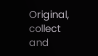Original, collect and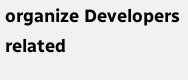organize Developers related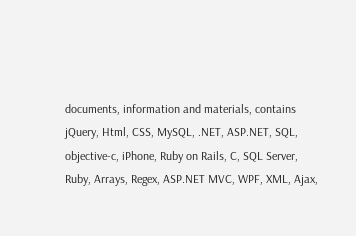documents, information and materials, contains jQuery, Html, CSS, MySQL, .NET, ASP.NET, SQL, objective-c, iPhone, Ruby on Rails, C, SQL Server, Ruby, Arrays, Regex, ASP.NET MVC, WPF, XML, Ajax,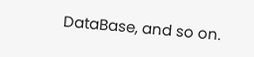DataBase, and so on.